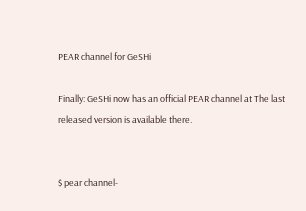PEAR channel for GeSHi

Finally: GeSHi now has an official PEAR channel at The last released version is available there.


$ pear channel-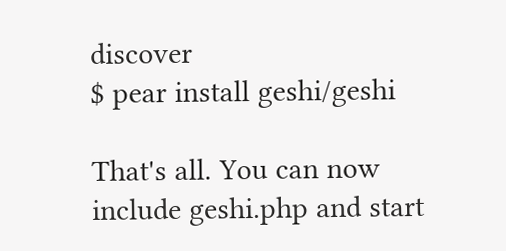discover
$ pear install geshi/geshi

That's all. You can now include geshi.php and start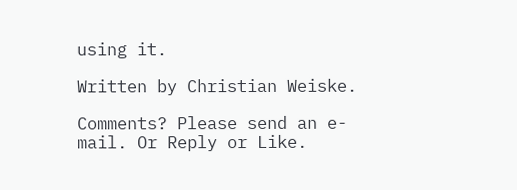using it.

Written by Christian Weiske.

Comments? Please send an e-mail. Or Reply or Like.